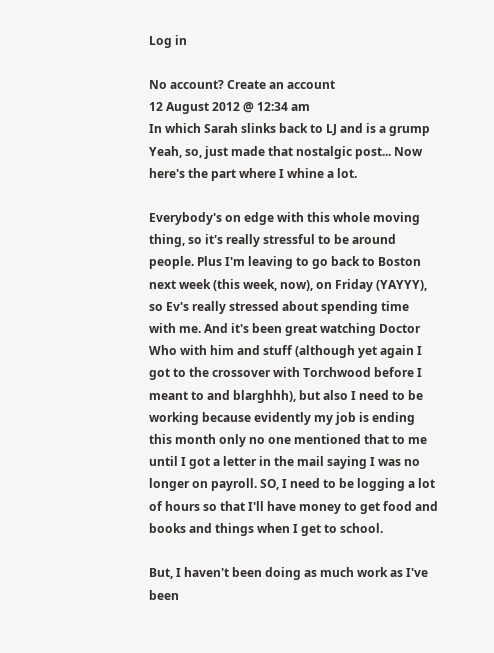Log in

No account? Create an account
12 August 2012 @ 12:34 am
In which Sarah slinks back to LJ and is a grump
Yeah, so, just made that nostalgic post... Now here's the part where I whine a lot.

Everybody's on edge with this whole moving thing, so it's really stressful to be around people. Plus I'm leaving to go back to Boston next week (this week, now), on Friday (YAYYY), so Ev's really stressed about spending time with me. And it's been great watching Doctor Who with him and stuff (although yet again I got to the crossover with Torchwood before I meant to and blarghhh), but also I need to be working because evidently my job is ending this month only no one mentioned that to me until I got a letter in the mail saying I was no longer on payroll. SO, I need to be logging a lot of hours so that I'll have money to get food and books and things when I get to school.

But, I haven't been doing as much work as I've been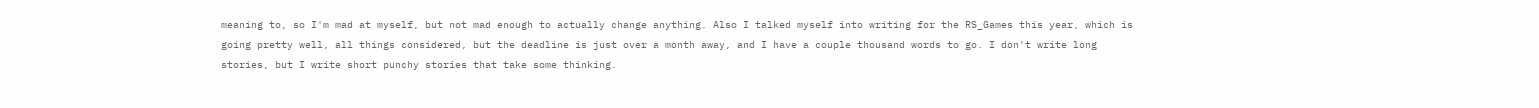meaning to, so I'm mad at myself, but not mad enough to actually change anything. Also I talked myself into writing for the RS_Games this year, which is going pretty well, all things considered, but the deadline is just over a month away, and I have a couple thousand words to go. I don't write long stories, but I write short punchy stories that take some thinking.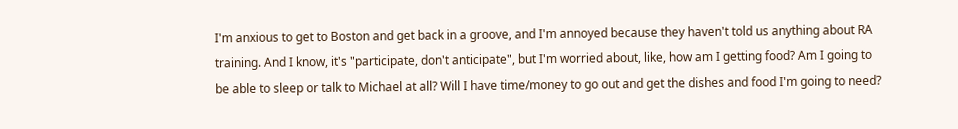I'm anxious to get to Boston and get back in a groove, and I'm annoyed because they haven't told us anything about RA training. And I know, it's "participate, don't anticipate", but I'm worried about, like, how am I getting food? Am I going to be able to sleep or talk to Michael at all? Will I have time/money to go out and get the dishes and food I'm going to need?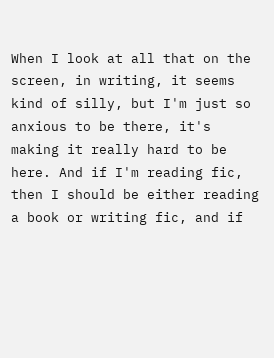When I look at all that on the screen, in writing, it seems kind of silly, but I'm just so anxious to be there, it's making it really hard to be here. And if I'm reading fic, then I should be either reading a book or writing fic, and if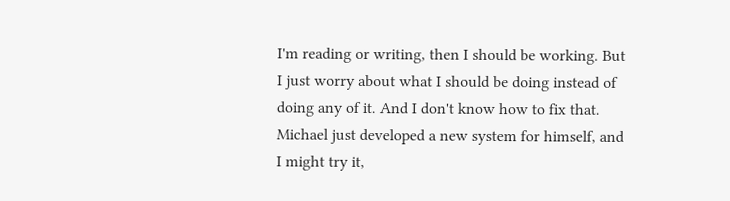I'm reading or writing, then I should be working. But I just worry about what I should be doing instead of doing any of it. And I don't know how to fix that. Michael just developed a new system for himself, and I might try it,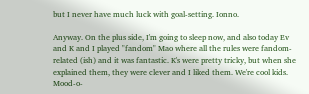but I never have much luck with goal-setting. Ionno.

Anyway. On the plus side, I'm going to sleep now, and also today Ev and K and I played "fandom" Mao where all the rules were fandom-related (ish) and it was fantastic. K's were pretty tricky, but when she explained them, they were clever and I liked them. We're cool kids.
Mood-o-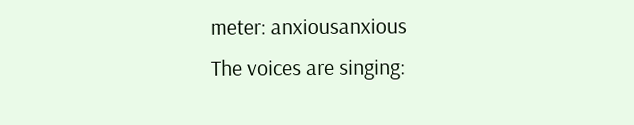meter: anxiousanxious
The voices are singing: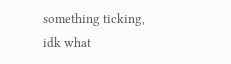something ticking, idk what